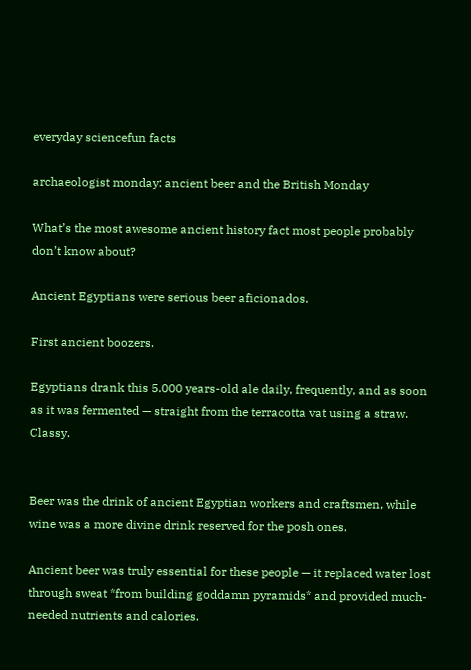everyday sciencefun facts

archaeologist monday: ancient beer and the British Monday

What’s the most awesome ancient history fact most people probably don’t know about?

Ancient Egyptians were serious beer aficionados.

First ancient boozers.

Egyptians drank this 5.000 years-old ale daily, frequently, and as soon as it was fermented — straight from the terracotta vat using a straw. Classy.


Beer was the drink of ancient Egyptian workers and craftsmen, while wine was a more divine drink reserved for the posh ones.

Ancient beer was truly essential for these people — it replaced water lost through sweat *from building goddamn pyramids* and provided much-needed nutrients and calories.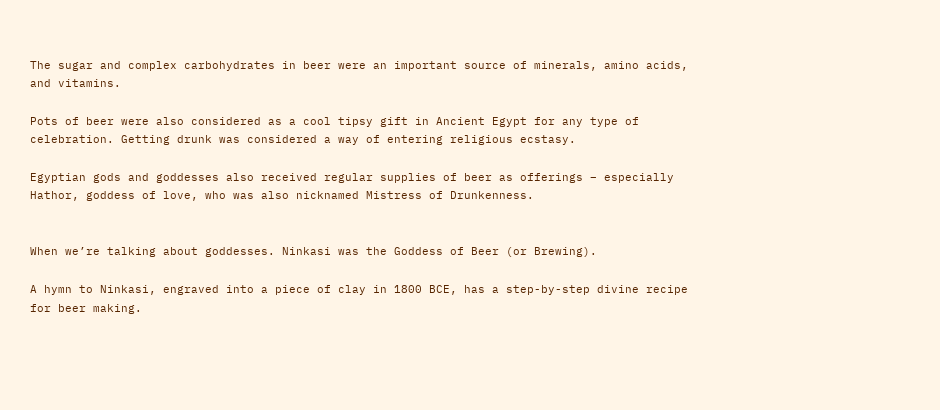The sugar and complex carbohydrates in beer were an important source of minerals, amino acids, and vitamins.

Pots of beer were also considered as a cool tipsy gift in Ancient Egypt for any type of celebration. Getting drunk was considered a way of entering religious ecstasy.

Egyptian gods and goddesses also received regular supplies of beer as offerings – especially Hathor, goddess of love, who was also nicknamed Mistress of Drunkenness.


When we’re talking about goddesses. Ninkasi was the Goddess of Beer (or Brewing).

A hymn to Ninkasi, engraved into a piece of clay in 1800 BCE, has a step-by-step divine recipe for beer making.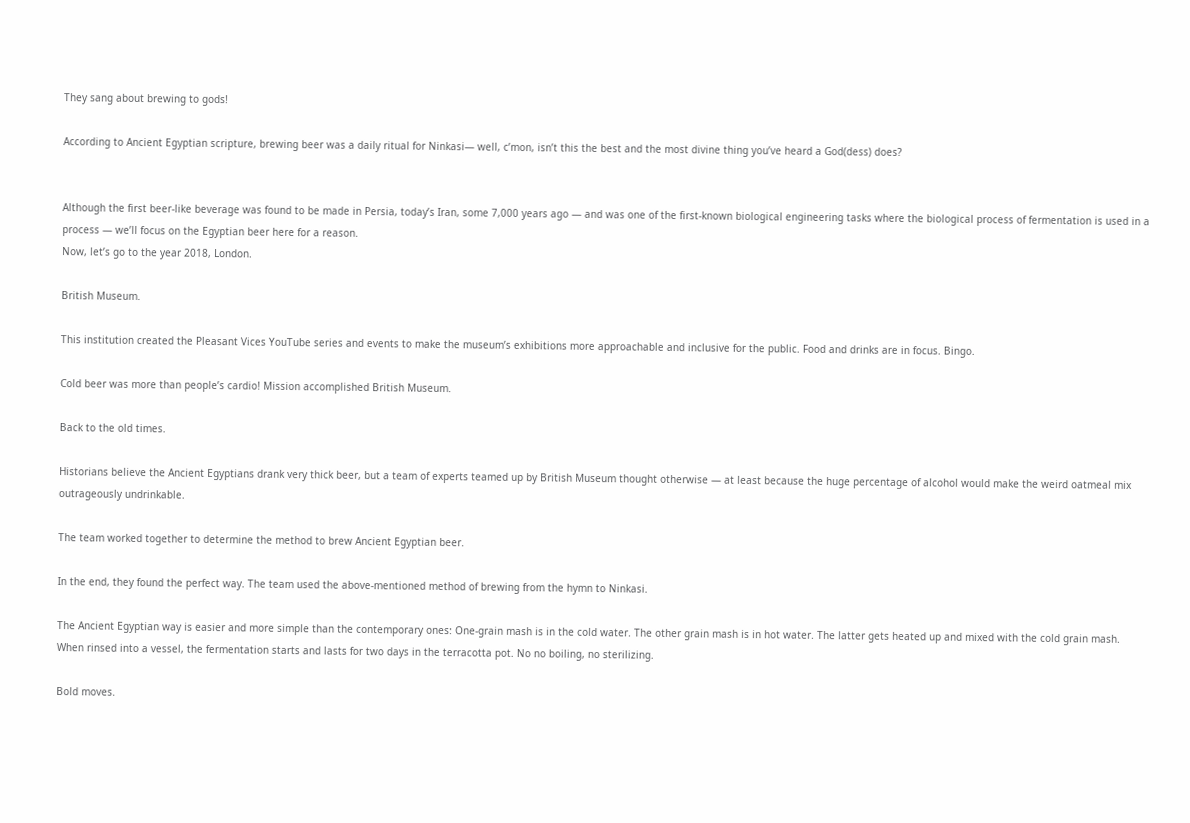They sang about brewing to gods!

According to Ancient Egyptian scripture, brewing beer was a daily ritual for Ninkasi— well, c’mon, isn’t this the best and the most divine thing you’ve heard a God(dess) does?


Although the first beer-like beverage was found to be made in Persia, today’s Iran, some 7,000 years ago — and was one of the first-known biological engineering tasks where the biological process of fermentation is used in a process — we’ll focus on the Egyptian beer here for a reason.
Now, let’s go to the year 2018, London.

British Museum.

This institution created the Pleasant Vices YouTube series and events to make the museum’s exhibitions more approachable and inclusive for the public. Food and drinks are in focus. Bingo.

Cold beer was more than people’s cardio! Mission accomplished British Museum.

Back to the old times.

Historians believe the Ancient Egyptians drank very thick beer, but a team of experts teamed up by British Museum thought otherwise — at least because the huge percentage of alcohol would make the weird oatmeal mix outrageously undrinkable.

The team worked together to determine the method to brew Ancient Egyptian beer.

In the end, they found the perfect way. The team used the above-mentioned method of brewing from the hymn to Ninkasi.

The Ancient Egyptian way is easier and more simple than the contemporary ones: One-grain mash is in the cold water. The other grain mash is in hot water. The latter gets heated up and mixed with the cold grain mash. When rinsed into a vessel, the fermentation starts and lasts for two days in the terracotta pot. No no boiling, no sterilizing.

Bold moves.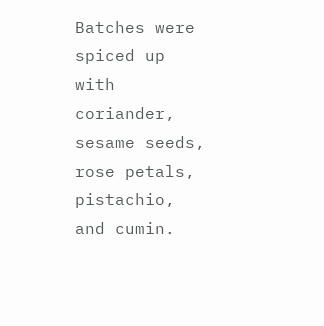Batches were spiced up with coriander, sesame seeds, rose petals, pistachio, and cumin.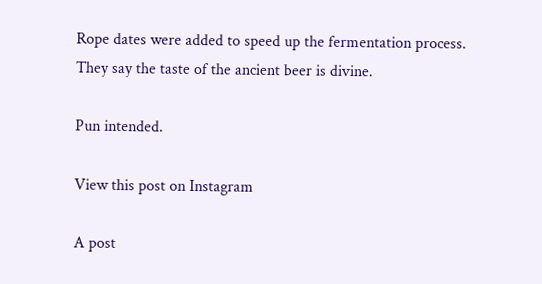Rope dates were added to speed up the fermentation process.
They say the taste of the ancient beer is divine.

Pun intended.

View this post on Instagram

A post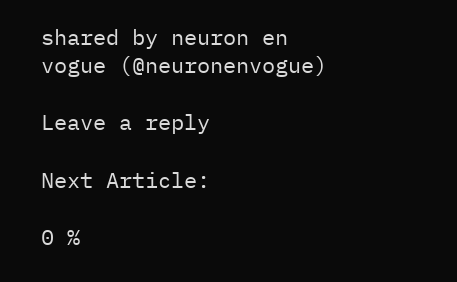shared by neuron en vogue (@neuronenvogue)

Leave a reply

Next Article:

0 %